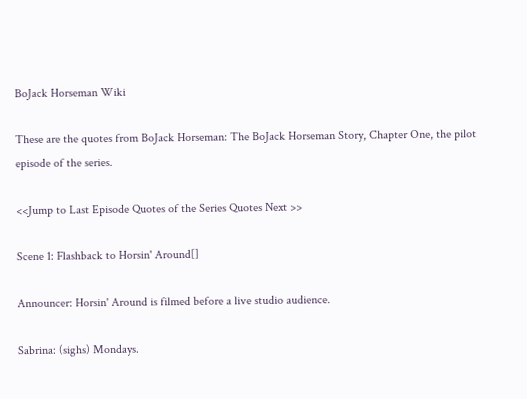BoJack Horseman Wiki

These are the quotes from BoJack Horseman: The BoJack Horseman Story, Chapter One, the pilot episode of the series.

<<Jump to Last Episode Quotes of the Series Quotes Next >>

Scene 1: Flashback to Horsin' Around[]

Announcer: Horsin' Around is filmed before a live studio audience.

Sabrina: (sighs) Mondays.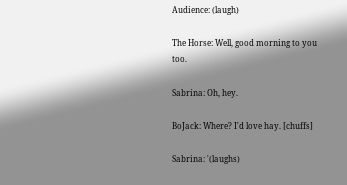Audience: (laugh)

The Horse: Well, good morning to you too.

Sabrina: Oh, hey.

BoJack: Where? I'd love hay. [chuffs]

Sabrina: '(laughs)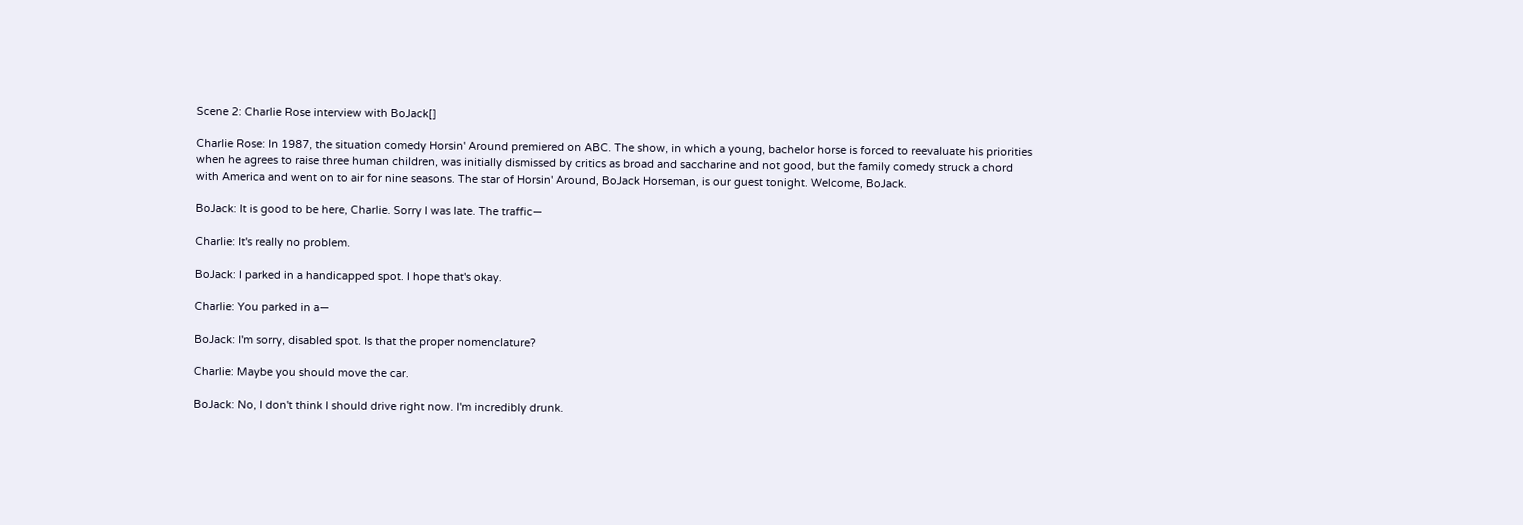Scene 2: Charlie Rose interview with BoJack[]

Charlie Rose: In 1987, the situation comedy Horsin' Around premiered on ABC. The show, in which a young, bachelor horse is forced to reevaluate his priorities when he agrees to raise three human children, was initially dismissed by critics as broad and saccharine and not good, but the family comedy struck a chord with America and went on to air for nine seasons. The star of Horsin' Around, BoJack Horseman, is our guest tonight. Welcome, BoJack.

BoJack: It is good to be here, Charlie. Sorry I was late. The traffic—

Charlie: It's really no problem.

BoJack: I parked in a handicapped spot. I hope that's okay.

Charlie: You parked in a—

BoJack: I'm sorry, disabled spot. Is that the proper nomenclature?

Charlie: Maybe you should move the car.

BoJack: No, I don't think I should drive right now. I'm incredibly drunk.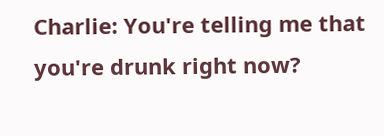Charlie: You're telling me that you're drunk right now?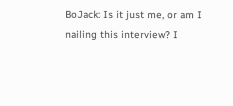BoJack: Is it just me, or am I nailing this interview? I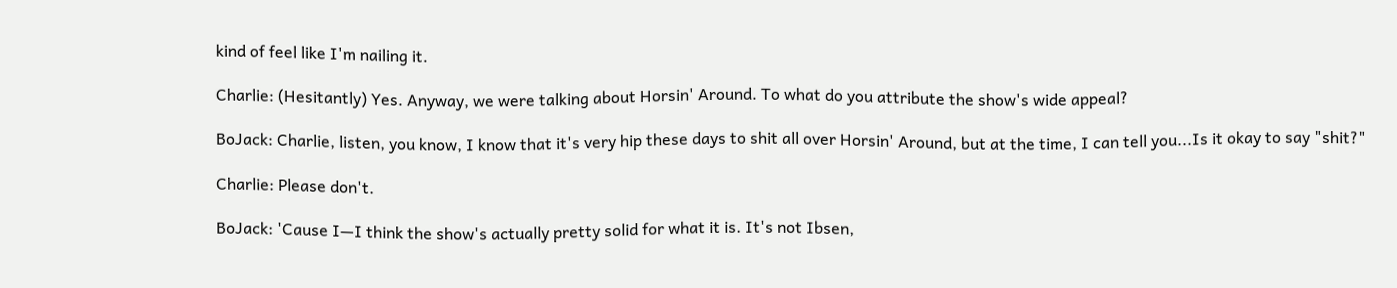kind of feel like I'm nailing it.

Charlie: (Hesitantly) Yes. Anyway, we were talking about Horsin' Around. To what do you attribute the show's wide appeal?

BoJack: Charlie, listen, you know, I know that it's very hip these days to shit all over Horsin' Around, but at the time, I can tell you...Is it okay to say "shit?"

Charlie: Please don't.

BoJack: 'Cause I—I think the show's actually pretty solid for what it is. It's not Ibsen,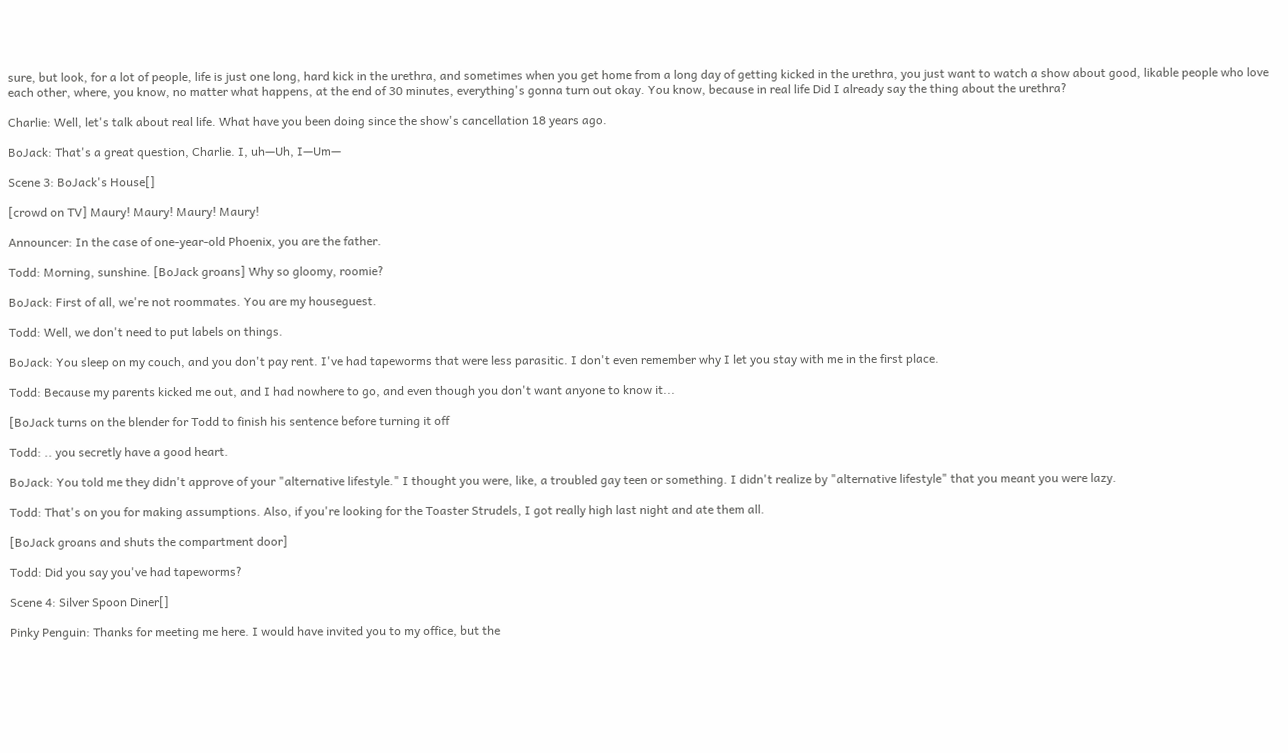sure, but look, for a lot of people, life is just one long, hard kick in the urethra, and sometimes when you get home from a long day of getting kicked in the urethra, you just want to watch a show about good, likable people who love each other, where, you know, no matter what happens, at the end of 30 minutes, everything's gonna turn out okay. You know, because in real life Did I already say the thing about the urethra?

Charlie: Well, let's talk about real life. What have you been doing since the show's cancellation 18 years ago.

BoJack: That's a great question, Charlie. I, uh—Uh, I—Um—

Scene 3: BoJack's House[]

[crowd on TV] Maury! Maury! Maury! Maury!

Announcer: In the case of one-year-old Phoenix, you are the father.

Todd: Morning, sunshine. [BoJack groans] Why so gloomy, roomie?

BoJack: First of all, we're not roommates. You are my houseguest.

Todd: Well, we don't need to put labels on things.

BoJack: You sleep on my couch, and you don't pay rent. I've had tapeworms that were less parasitic. I don't even remember why I let you stay with me in the first place.

Todd: Because my parents kicked me out, and I had nowhere to go, and even though you don't want anyone to know it...

[BoJack turns on the blender for Todd to finish his sentence before turning it off

Todd: .. you secretly have a good heart.

BoJack: You told me they didn't approve of your "alternative lifestyle." I thought you were, like, a troubled gay teen or something. I didn't realize by "alternative lifestyle" that you meant you were lazy.

Todd: That's on you for making assumptions. Also, if you're looking for the Toaster Strudels, I got really high last night and ate them all.

[BoJack groans and shuts the compartment door]

Todd: Did you say you've had tapeworms?

Scene 4: Silver Spoon Diner[]

Pinky Penguin: Thanks for meeting me here. I would have invited you to my office, but the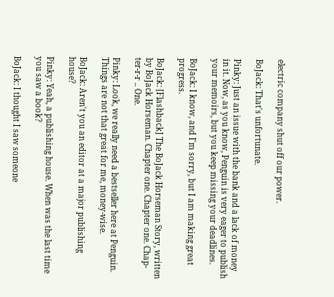electric company shut off our power.

BoJack: That's unfortunate.

Pinky: Just an issue with the bank and a lack of money in it. Now, as you know, Penguin is very eager to publish your memoirs, but you keep missing your deadlines.

BoJack: I know, and I'm sorry, but I am making great progress.

BoJack: [Flashback] The BoJack Horseman Story, written by BoJack Horseman. Chapter one. Chapter one. Chap-ter-r-r .. One.

Pinky: Look, we really need a bestseller here at Penguin. Things are not that great for me, money-wise.

BoJack: Aren't you an editor at a major publishing house?

Pinky: Yeah, a publishing house. When was the last time you saw a book?

BoJack: I thought I saw someone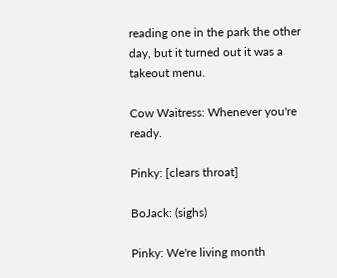reading one in the park the other day, but it turned out it was a takeout menu.

Cow Waitress: Whenever you're ready.

Pinky: [clears throat]

BoJack: (sighs)

Pinky: We're living month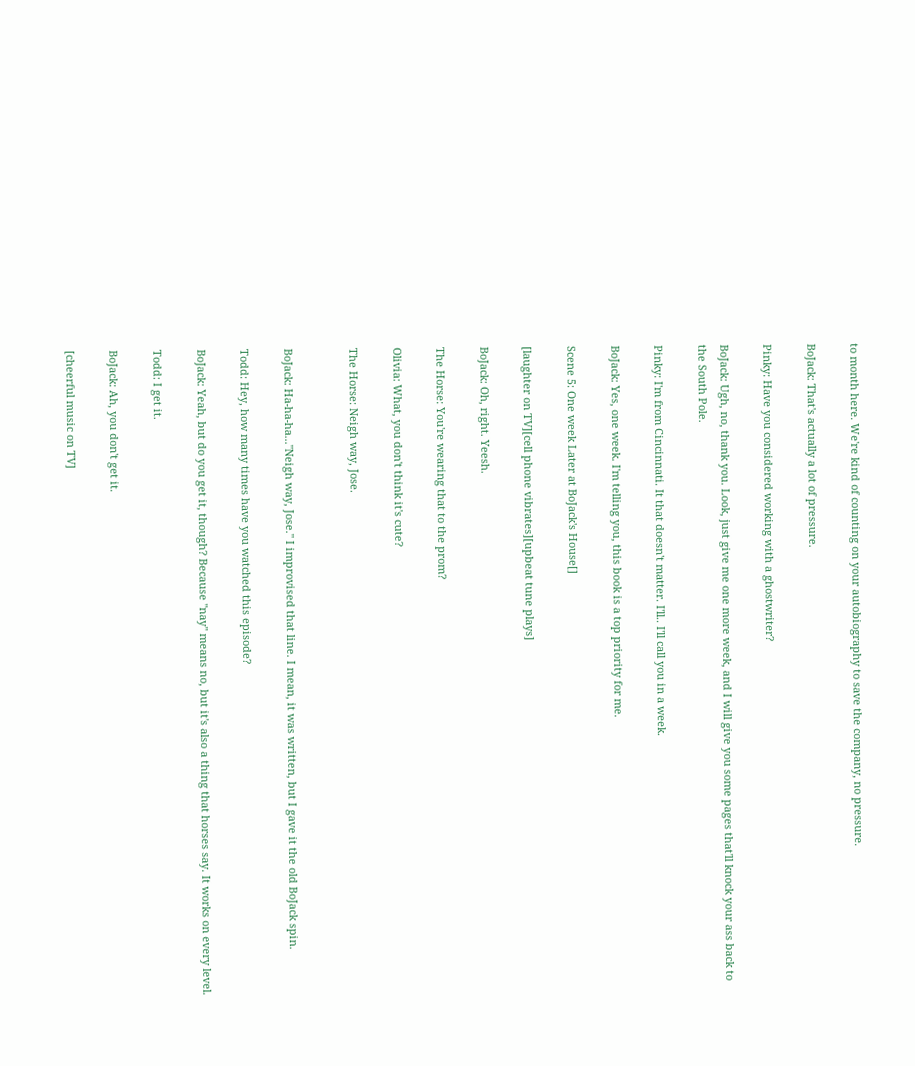to month here. We're kind of counting on your autobiography to save the company, no pressure.

BoJack: That's actually a lot of pressure.

Pinky: Have you considered working with a ghostwriter?

BoJack: Ugh, no, thank you. Look, just give me one more week, and I will give you some pages that'll knock your ass back to the South Pole.

Pinky: I'm from Cincinnati. It that doesn't matter. I'll.. I'll call you in a week.

BoJack: Yes, one week. I'm telling you, this book is a top priority for me.

Scene 5: One week Later at BoJack's House[]

[laughter on TV][cell phone vibrates][upbeat tune plays]

BoJack: Oh, right. Yeesh.

The Horse: You're wearing that to the prom?

Olivia: What, you don't think it's cute?

The Horse: Neigh way, Jose.


BoJack: Ha-ha-ha..."Neigh way, Jose." I improvised that line. I mean, it was written, but I gave it the old BoJack spin.

Todd: Hey, how many times have you watched this episode?

BoJack: Yeah, but do you get it, though? Because "nay" means no, but it's also a thing that horses say. It works on every level.

Todd: I get it.

BoJack: Ah, you don't get it.

[cheerful music on TV]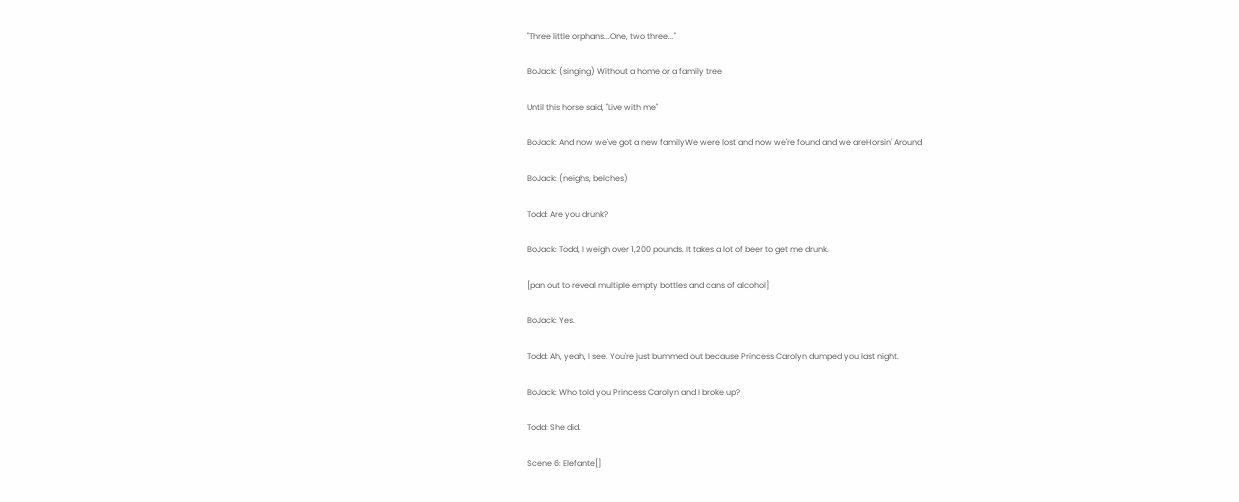"Three little orphans...One, two three..."

BoJack: (singing) Without a home or a family tree

Until this horse said, "Live with me"

BoJack: And now we've got a new familyWe were lost and now we're found and we areHorsin' Around

BoJack: (neighs, belches)

Todd: Are you drunk?

BoJack: Todd, I weigh over 1,200 pounds. It takes a lot of beer to get me drunk.

[pan out to reveal multiple empty bottles and cans of alcohol]

BoJack: Yes.

Todd: Ah, yeah, I see. You're just bummed out because Princess Carolyn dumped you last night.

BoJack: Who told you Princess Carolyn and I broke up?

Todd: She did.

Scene 6: Elefante[]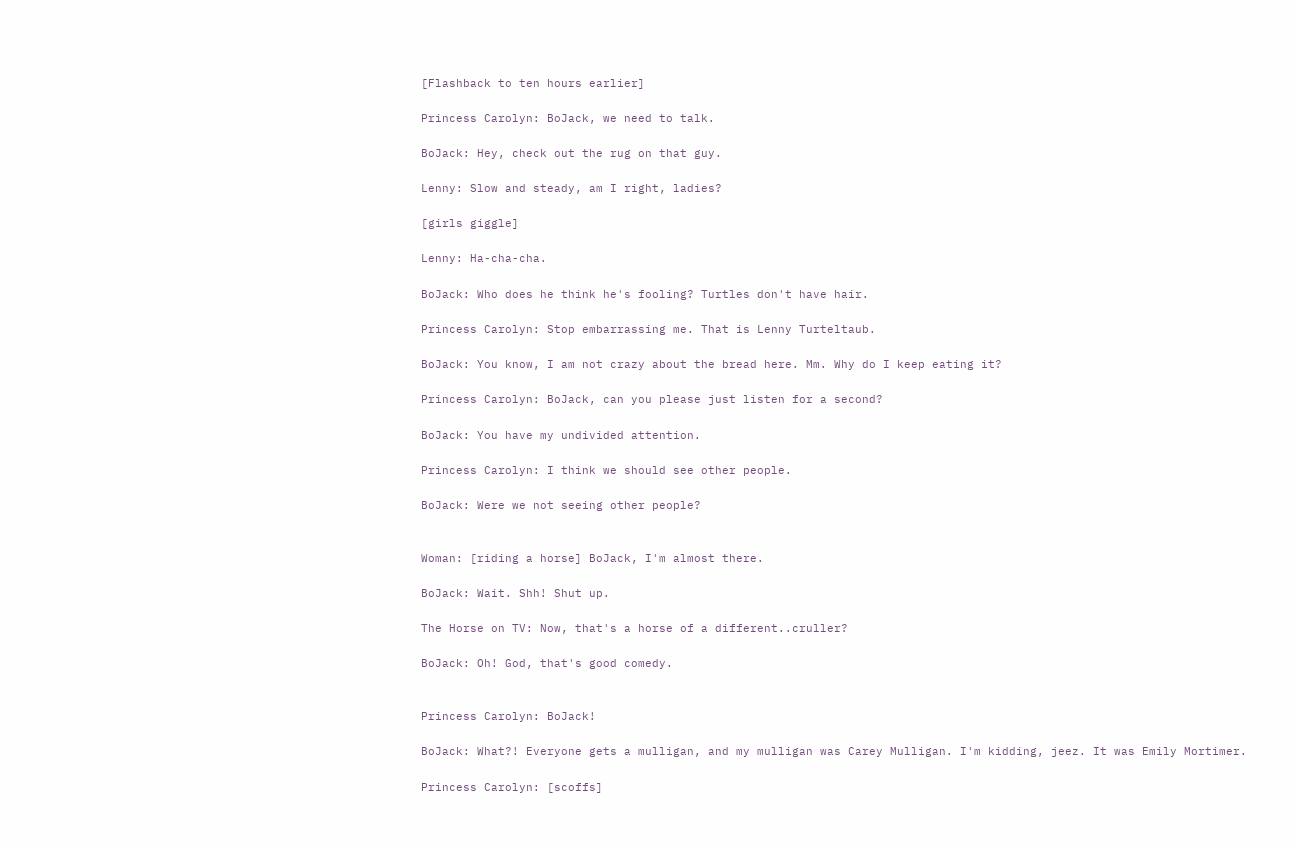[Flashback to ten hours earlier]

Princess Carolyn: BoJack, we need to talk.

BoJack: Hey, check out the rug on that guy.

Lenny: Slow and steady, am I right, ladies?

[girls giggle]

Lenny: Ha-cha-cha.

BoJack: Who does he think he's fooling? Turtles don't have hair.

Princess Carolyn: Stop embarrassing me. That is Lenny Turteltaub.

BoJack: You know, I am not crazy about the bread here. Mm. Why do I keep eating it?

Princess Carolyn: BoJack, can you please just listen for a second?

BoJack: You have my undivided attention.

Princess Carolyn: I think we should see other people.

BoJack: Were we not seeing other people?


Woman: [riding a horse] BoJack, I'm almost there.

BoJack: Wait. Shh! Shut up.

The Horse on TV: Now, that's a horse of a different..cruller?

BoJack: Oh! God, that's good comedy.


Princess Carolyn: BoJack!

BoJack: What?! Everyone gets a mulligan, and my mulligan was Carey Mulligan. I'm kidding, jeez. It was Emily Mortimer.

Princess Carolyn: [scoffs]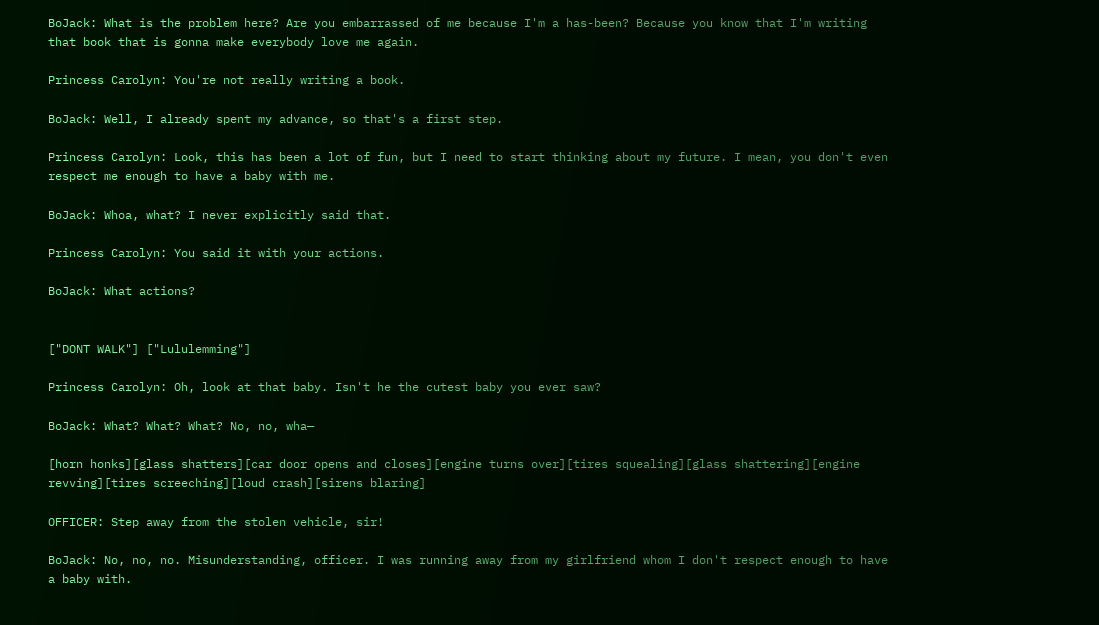BoJack: What is the problem here? Are you embarrassed of me because I'm a has-been? Because you know that I'm writing that book that is gonna make everybody love me again.

Princess Carolyn: You're not really writing a book.

BoJack: Well, I already spent my advance, so that's a first step.

Princess Carolyn: Look, this has been a lot of fun, but I need to start thinking about my future. I mean, you don't even respect me enough to have a baby with me.

BoJack: Whoa, what? I never explicitly said that.

Princess Carolyn: You said it with your actions.

BoJack: What actions?


["DONT WALK"] ["Lululemming"]

Princess Carolyn: Oh, look at that baby. Isn't he the cutest baby you ever saw?

BoJack: What? What? What? No, no, wha—

[horn honks][glass shatters][car door opens and closes][engine turns over][tires squealing][glass shattering][engine revving][tires screeching][loud crash][sirens blaring]

OFFICER: Step away from the stolen vehicle, sir!

BoJack: No, no, no. Misunderstanding, officer. I was running away from my girlfriend whom I don't respect enough to have a baby with.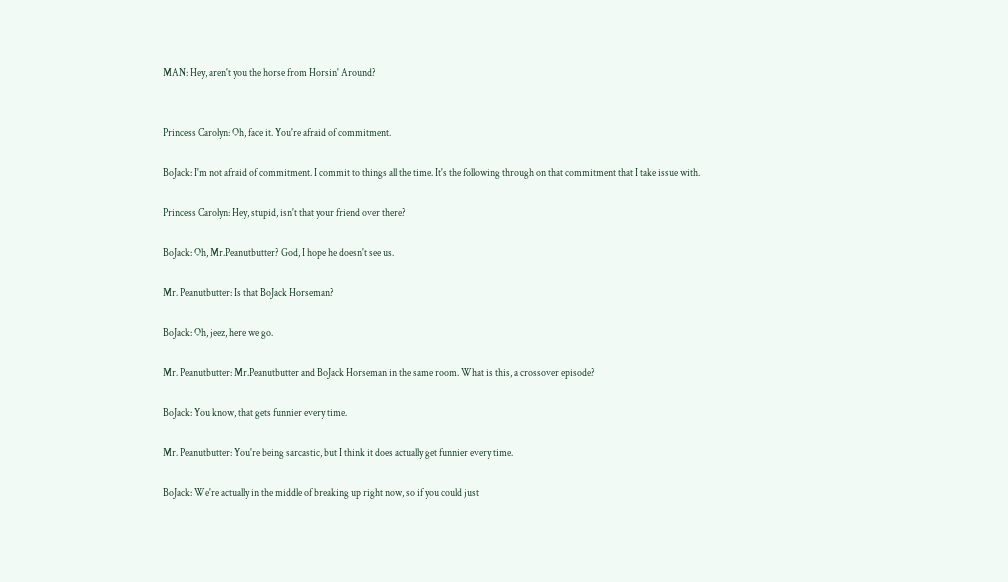MAN: Hey, aren't you the horse from Horsin' Around?


Princess Carolyn: Oh, face it. You're afraid of commitment.

BoJack: I'm not afraid of commitment. I commit to things all the time. It's the following through on that commitment that I take issue with.

Princess Carolyn: Hey, stupid, isn't that your friend over there?

BoJack: Oh, Mr.Peanutbutter? God, I hope he doesn't see us.

Mr. Peanutbutter: Is that BoJack Horseman?

BoJack: Oh, jeez, here we go.

Mr. Peanutbutter: Mr.Peanutbutter and BoJack Horseman in the same room. What is this, a crossover episode?

BoJack: You know, that gets funnier every time.

Mr. Peanutbutter: You're being sarcastic, but I think it does actually get funnier every time.

BoJack: We're actually in the middle of breaking up right now, so if you could just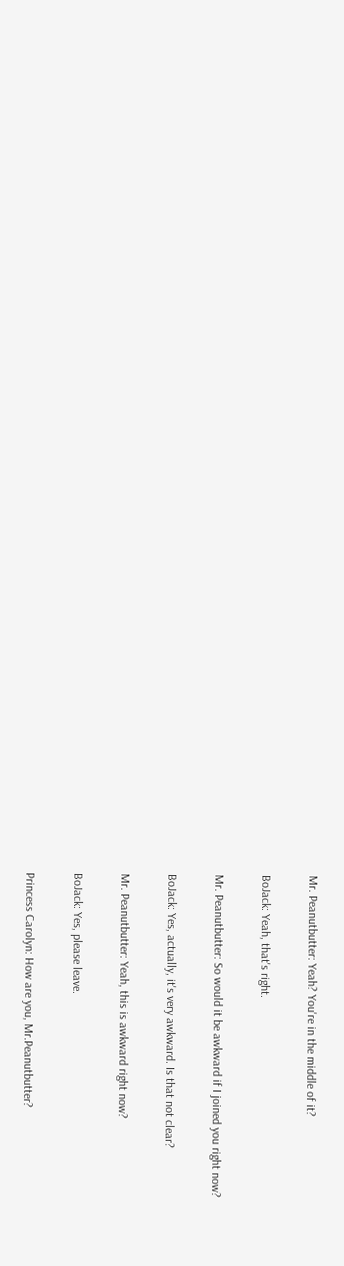Mr. Peanutbutter: Yeah? You're in the middle of it?

BoJack: Yeah, that's right.

Mr. Peanutbutter: So would it be awkward if I joined you right now?

BoJack: Yes, actually, it's very awkward. Is that not clear?

Mr. Peanutbutter: Yeah, this is awkward right now?

BoJack: Yes, please leave.

Princess Carolyn: How are you, Mr.Peanutbutter?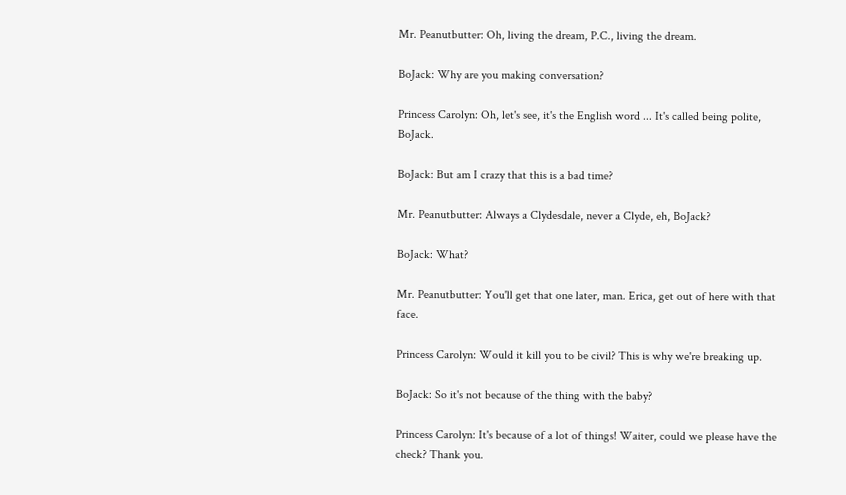Mr. Peanutbutter: Oh, living the dream, P.C., living the dream.

BoJack: Why are you making conversation?

Princess Carolyn: Oh, let's see, it's the English word ... It's called being polite, BoJack.

BoJack: But am I crazy that this is a bad time?

Mr. Peanutbutter: Always a Clydesdale, never a Clyde, eh, BoJack?

BoJack: What?

Mr. Peanutbutter: You'll get that one later, man. Erica, get out of here with that face.

Princess Carolyn: Would it kill you to be civil? This is why we're breaking up.

BoJack: So it's not because of the thing with the baby?

Princess Carolyn: It's because of a lot of things! Waiter, could we please have the check? Thank you.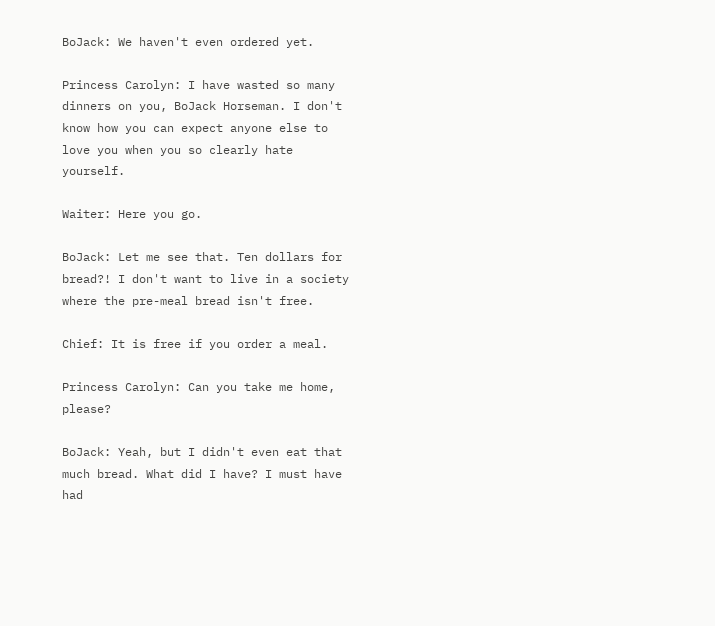BoJack: We haven't even ordered yet.

Princess Carolyn: I have wasted so many dinners on you, BoJack Horseman. I don't know how you can expect anyone else to love you when you so clearly hate yourself.

Waiter: Here you go.

BoJack: Let me see that. Ten dollars for bread?! I don't want to live in a society where the pre-meal bread isn't free.

Chief: It is free if you order a meal.

Princess Carolyn: Can you take me home, please?

BoJack: Yeah, but I didn't even eat that much bread. What did I have? I must have had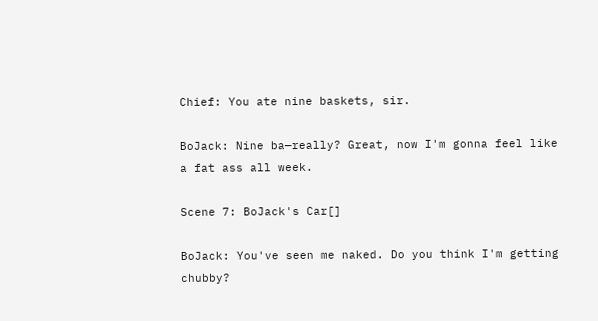Chief: You ate nine baskets, sir.

BoJack: Nine ba—really? Great, now I'm gonna feel like a fat ass all week.

Scene 7: BoJack's Car[]

BoJack: You've seen me naked. Do you think I'm getting chubby?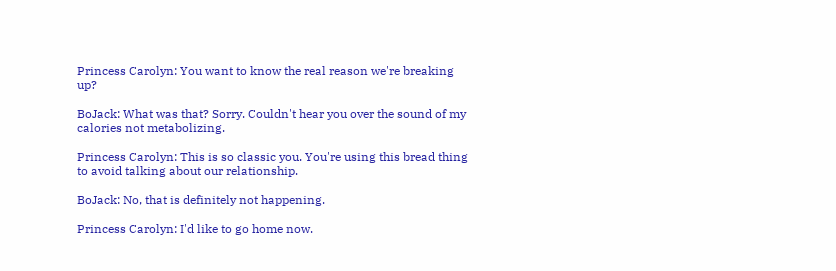Princess Carolyn: You want to know the real reason we're breaking up?

BoJack: What was that? Sorry. Couldn't hear you over the sound of my calories not metabolizing.

Princess Carolyn: This is so classic you. You're using this bread thing to avoid talking about our relationship.

BoJack: No, that is definitely not happening.

Princess Carolyn: I'd like to go home now.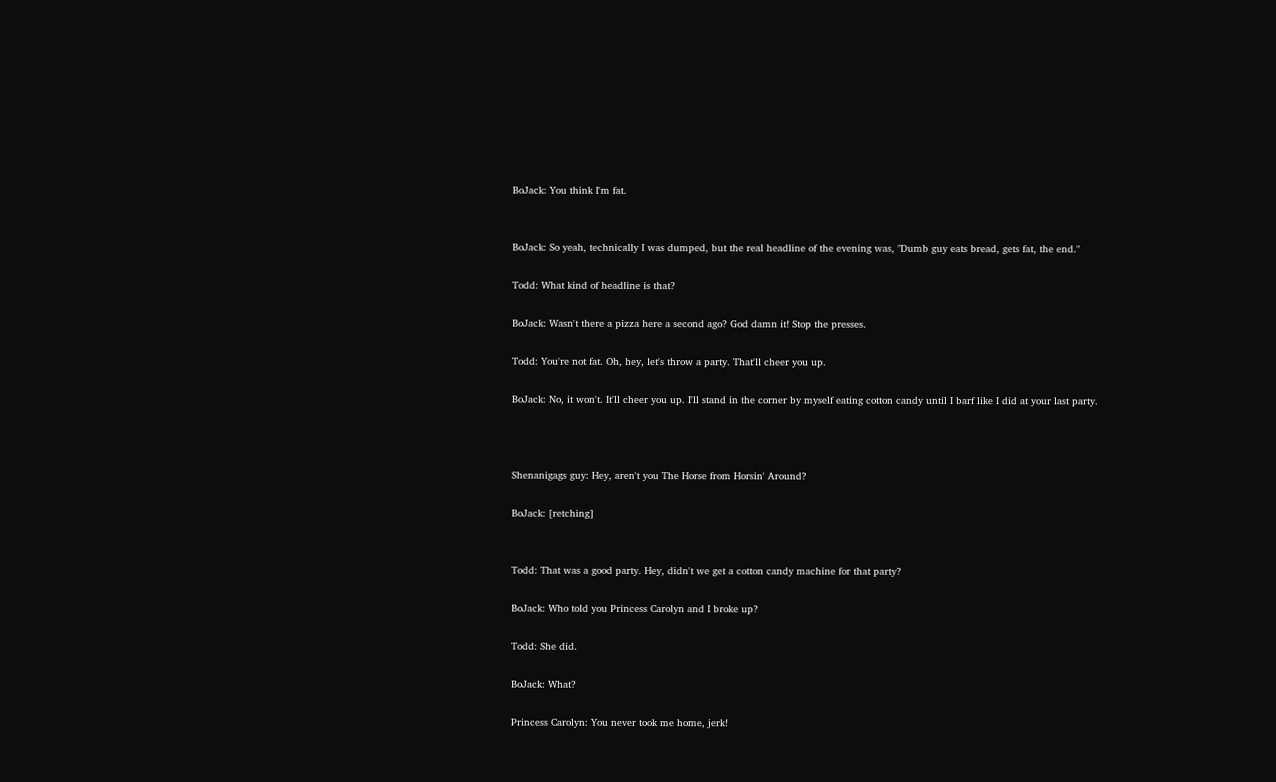BoJack: You think I'm fat.


BoJack: So yeah, technically I was dumped, but the real headline of the evening was, "Dumb guy eats bread, gets fat, the end."

Todd: What kind of headline is that?

BoJack: Wasn't there a pizza here a second ago? God damn it! Stop the presses.

Todd: You're not fat. Oh, hey, let's throw a party. That'll cheer you up.

BoJack: No, it won't. It'll cheer you up. I'll stand in the corner by myself eating cotton candy until I barf like I did at your last party.



Shenanigags guy: Hey, aren't you The Horse from Horsin' Around?

BoJack: [retching]


Todd: That was a good party. Hey, didn't we get a cotton candy machine for that party?

BoJack: Who told you Princess Carolyn and I broke up?

Todd: She did.

BoJack: What?

Princess Carolyn: You never took me home, jerk!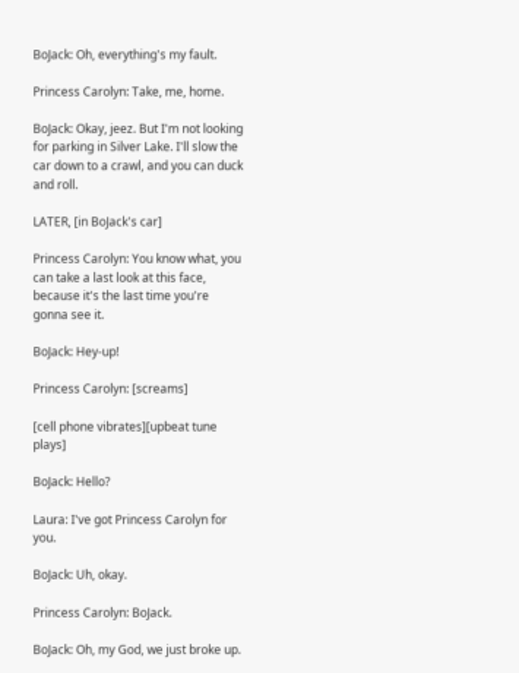BoJack: Oh, everything's my fault.

Princess Carolyn: Take, me, home.

BoJack: Okay, jeez. But I'm not looking for parking in Silver Lake. I'll slow the car down to a crawl, and you can duck and roll.

LATER, [in BoJack's car]

Princess Carolyn: You know what, you can take a last look at this face, because it's the last time you're gonna see it.

BoJack: Hey-up!

Princess Carolyn: [screams]

[cell phone vibrates][upbeat tune plays]

BoJack: Hello?

Laura: I've got Princess Carolyn for you.

BoJack: Uh, okay.

Princess Carolyn: BoJack.

BoJack: Oh, my God, we just broke up.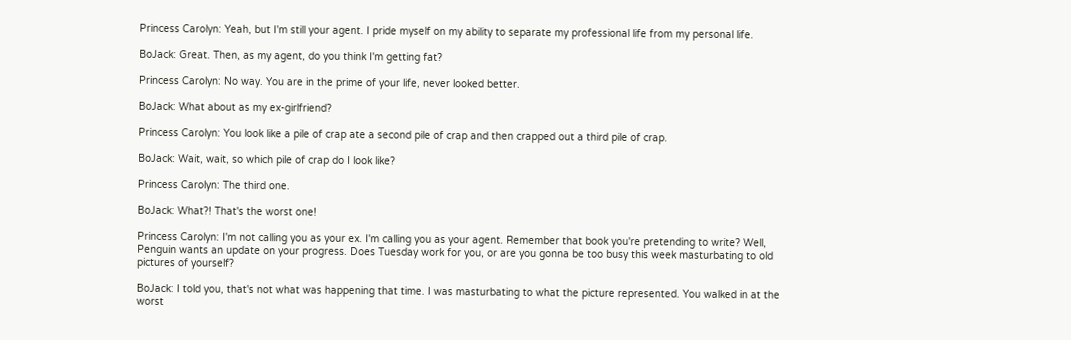Princess Carolyn: Yeah, but I'm still your agent. I pride myself on my ability to separate my professional life from my personal life.

BoJack: Great. Then, as my agent, do you think I'm getting fat?

Princess Carolyn: No way. You are in the prime of your life, never looked better.

BoJack: What about as my ex-girlfriend?

Princess Carolyn: You look like a pile of crap ate a second pile of crap and then crapped out a third pile of crap.

BoJack: Wait, wait, so which pile of crap do I look like?

Princess Carolyn: The third one.

BoJack: What?! That's the worst one!

Princess Carolyn: I'm not calling you as your ex. I'm calling you as your agent. Remember that book you're pretending to write? Well, Penguin wants an update on your progress. Does Tuesday work for you, or are you gonna be too busy this week masturbating to old pictures of yourself?

BoJack: I told you, that's not what was happening that time. I was masturbating to what the picture represented. You walked in at the worst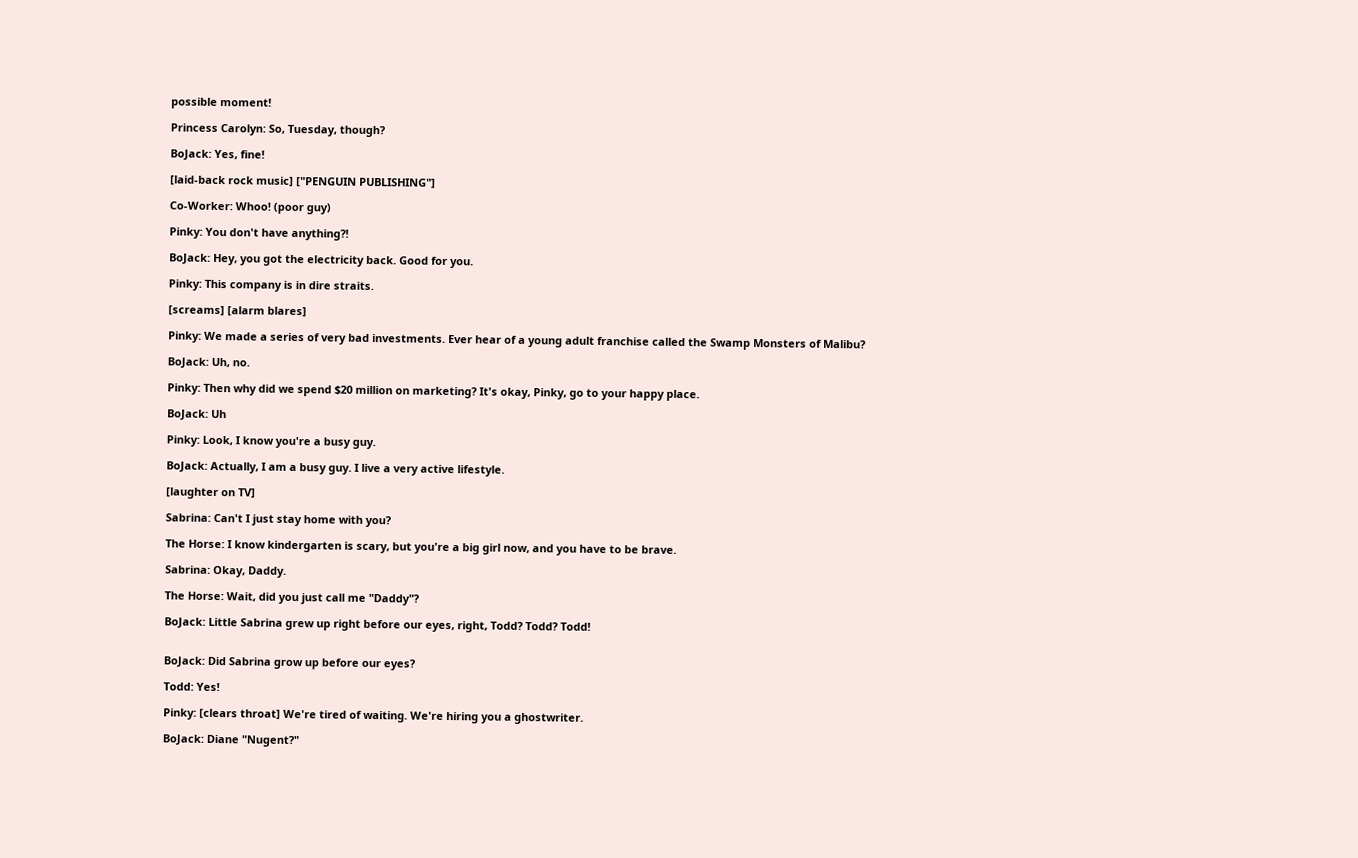possible moment!

Princess Carolyn: So, Tuesday, though?

BoJack: Yes, fine!

[laid-back rock music] ["PENGUIN PUBLISHING"]

Co-Worker: Whoo! (poor guy)

Pinky: You don't have anything?!

BoJack: Hey, you got the electricity back. Good for you.

Pinky: This company is in dire straits.

[screams] [alarm blares]

Pinky: We made a series of very bad investments. Ever hear of a young adult franchise called the Swamp Monsters of Malibu?

BoJack: Uh, no.

Pinky: Then why did we spend $20 million on marketing? It's okay, Pinky, go to your happy place.

BoJack: Uh

Pinky: Look, I know you're a busy guy.

BoJack: Actually, I am a busy guy. I live a very active lifestyle.

[laughter on TV]

Sabrina: Can't I just stay home with you?

The Horse: I know kindergarten is scary, but you're a big girl now, and you have to be brave.

Sabrina: Okay, Daddy.

The Horse: Wait, did you just call me "Daddy"?

BoJack: Little Sabrina grew up right before our eyes, right, Todd? Todd? Todd!


BoJack: Did Sabrina grow up before our eyes?

Todd: Yes!

Pinky: [clears throat] We're tired of waiting. We're hiring you a ghostwriter.

BoJack: Diane "Nugent?"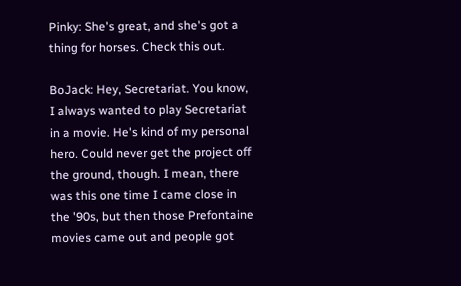Pinky: She's great, and she's got a thing for horses. Check this out.

BoJack: Hey, Secretariat. You know, I always wanted to play Secretariat in a movie. He's kind of my personal hero. Could never get the project off the ground, though. I mean, there was this one time I came close in the '90s, but then those Prefontaine movies came out and people got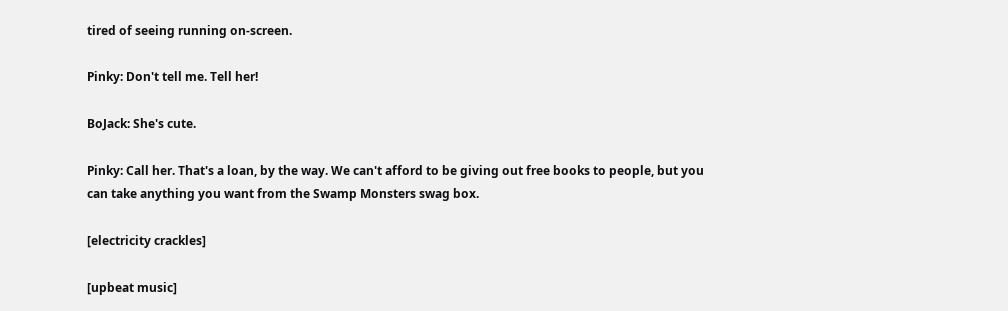tired of seeing running on-screen.

Pinky: Don't tell me. Tell her!

BoJack: She's cute.

Pinky: Call her. That's a loan, by the way. We can't afford to be giving out free books to people, but you can take anything you want from the Swamp Monsters swag box.

[electricity crackles]

[upbeat music]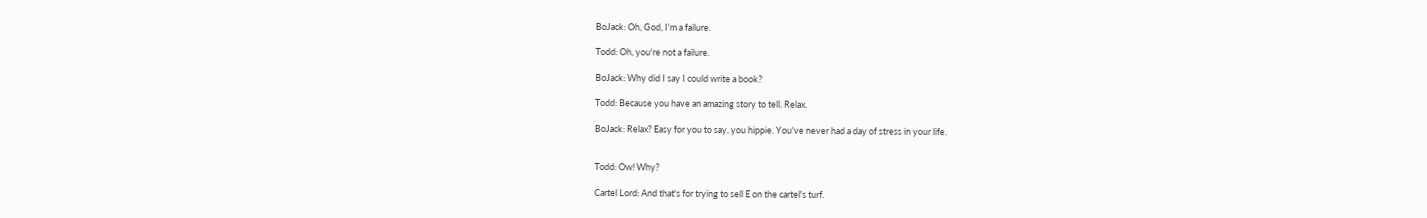BoJack: Oh, God, I'm a failure.

Todd: Oh, you're not a failure.

BoJack: Why did I say I could write a book?

Todd: Because you have an amazing story to tell. Relax.

BoJack: Relax? Easy for you to say, you hippie. You've never had a day of stress in your life.


Todd: Ow! Why?

Cartel Lord: And that's for trying to sell E on the cartel's turf.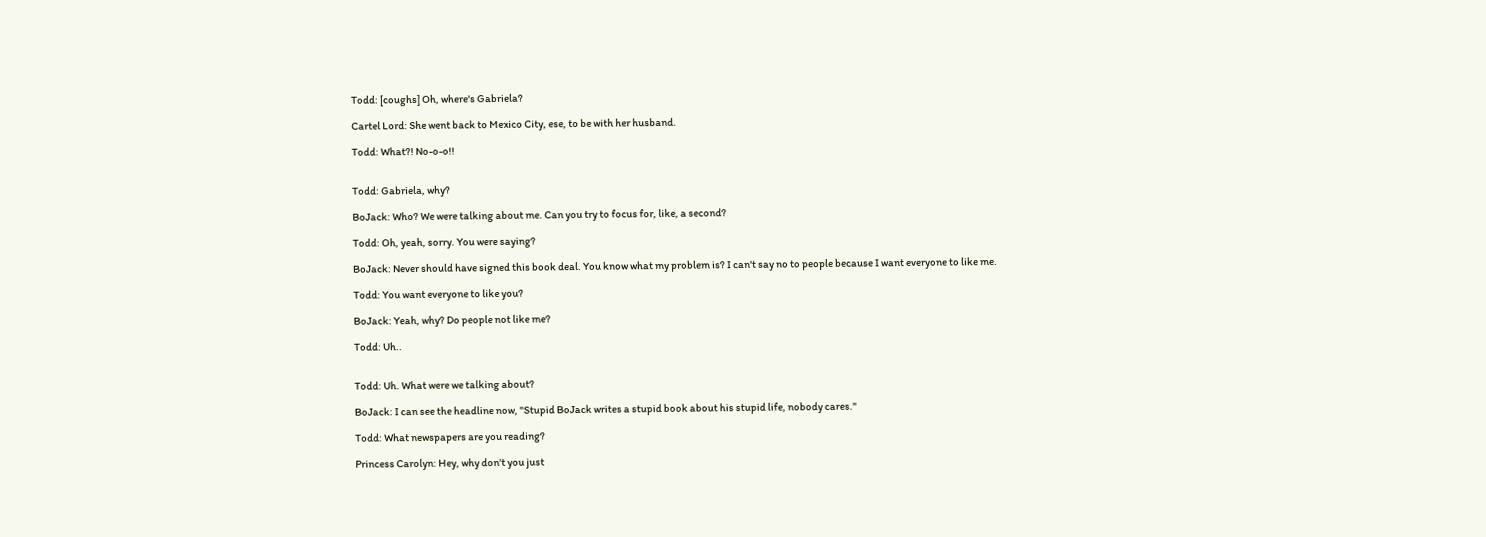Todd: [coughs] Oh, where's Gabriela?

Cartel Lord: She went back to Mexico City, ese, to be with her husband.

Todd: What?! No-o-o!!


Todd: Gabriela, why?

BoJack: Who? We were talking about me. Can you try to focus for, like, a second?

Todd: Oh, yeah, sorry. You were saying?

BoJack: Never should have signed this book deal. You know what my problem is? I can't say no to people because I want everyone to like me.

Todd: You want everyone to like you?

BoJack: Yeah, why? Do people not like me?

Todd: Uh..


Todd: Uh. What were we talking about?

BoJack: I can see the headline now, "Stupid BoJack writes a stupid book about his stupid life, nobody cares."

Todd: What newspapers are you reading?

Princess Carolyn: Hey, why don't you just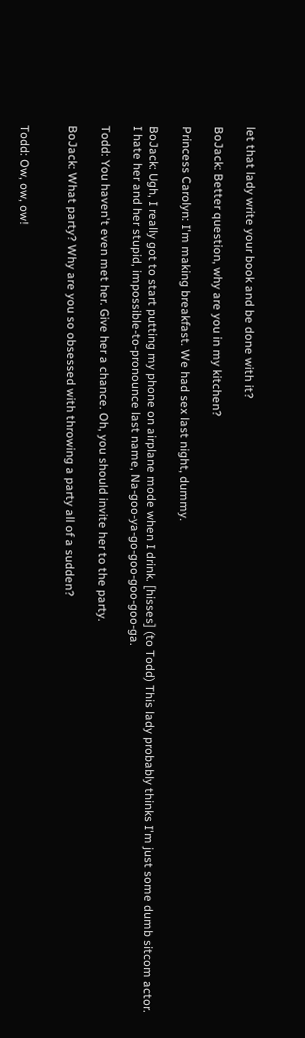let that lady write your book and be done with it?

BoJack: Better question, why are you in my kitchen?

Princess Carolyn: I'm making breakfast. We had sex last night, dummy.

BoJack: Ugh, I really got to start putting my phone on airplane mode when I drink. [hisses] (to Todd) This lady probably thinks I'm just some dumb sitcom actor. I hate her and her stupid, impossible-to-pronounce last name, Na-goo-ya-go-goo-goo-goo-ga.

Todd: You haven't even met her. Give her a chance. Oh, you should invite her to the party.

BoJack: What party? Why are you so obsessed with throwing a party all of a sudden?


Todd: Ow, ow, ow!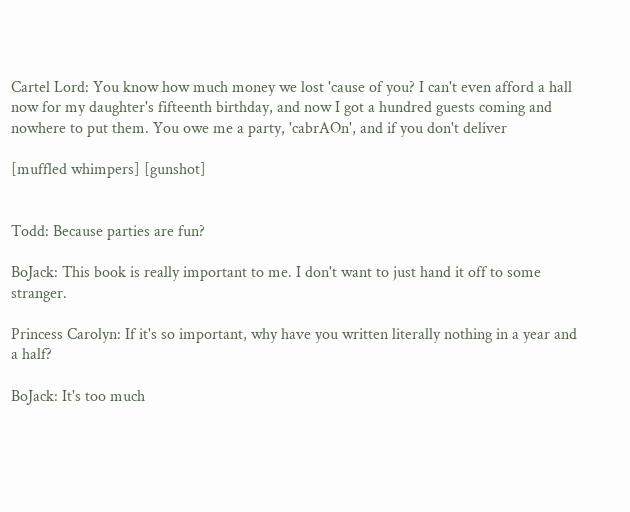Cartel Lord: You know how much money we lost 'cause of you? I can't even afford a hall now for my daughter's fifteenth birthday, and now I got a hundred guests coming and nowhere to put them. You owe me a party, 'cabrAOn', and if you don't deliver

[muffled whimpers] [gunshot]


Todd: Because parties are fun?

BoJack: This book is really important to me. I don't want to just hand it off to some stranger.

Princess Carolyn: If it's so important, why have you written literally nothing in a year and a half?

BoJack: It's too much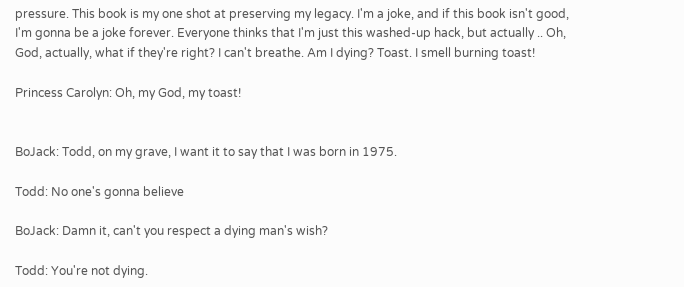pressure. This book is my one shot at preserving my legacy. I'm a joke, and if this book isn't good, I'm gonna be a joke forever. Everyone thinks that I'm just this washed-up hack, but actually .. Oh, God, actually, what if they're right? I can't breathe. Am I dying? Toast. I smell burning toast!

Princess Carolyn: Oh, my God, my toast!


BoJack: Todd, on my grave, I want it to say that I was born in 1975.

Todd: No one's gonna believe

BoJack: Damn it, can't you respect a dying man's wish?

Todd: You're not dying.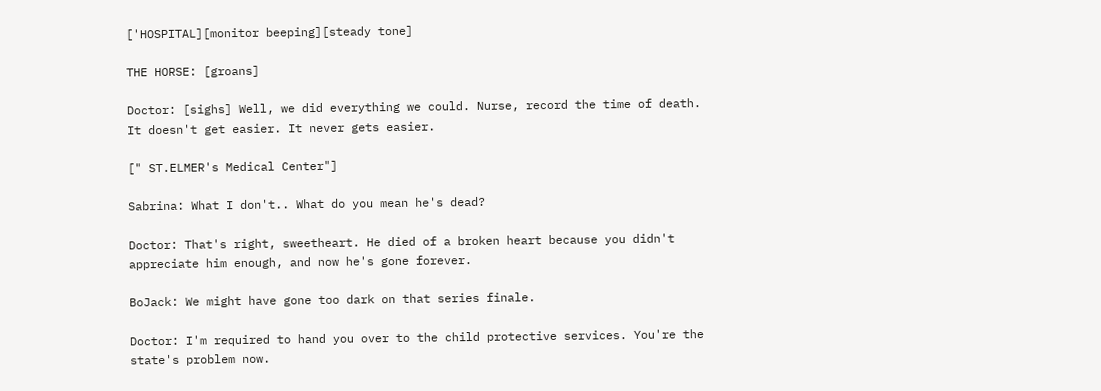['HOSPITAL][monitor beeping][steady tone]

THE HORSE: [groans]

Doctor: [sighs] Well, we did everything we could. Nurse, record the time of death. It doesn't get easier. It never gets easier.

[" ST.ELMER's Medical Center"]

Sabrina: What I don't.. What do you mean he's dead?

Doctor: That's right, sweetheart. He died of a broken heart because you didn't appreciate him enough, and now he's gone forever.

BoJack: We might have gone too dark on that series finale.

Doctor: I'm required to hand you over to the child protective services. You're the state's problem now.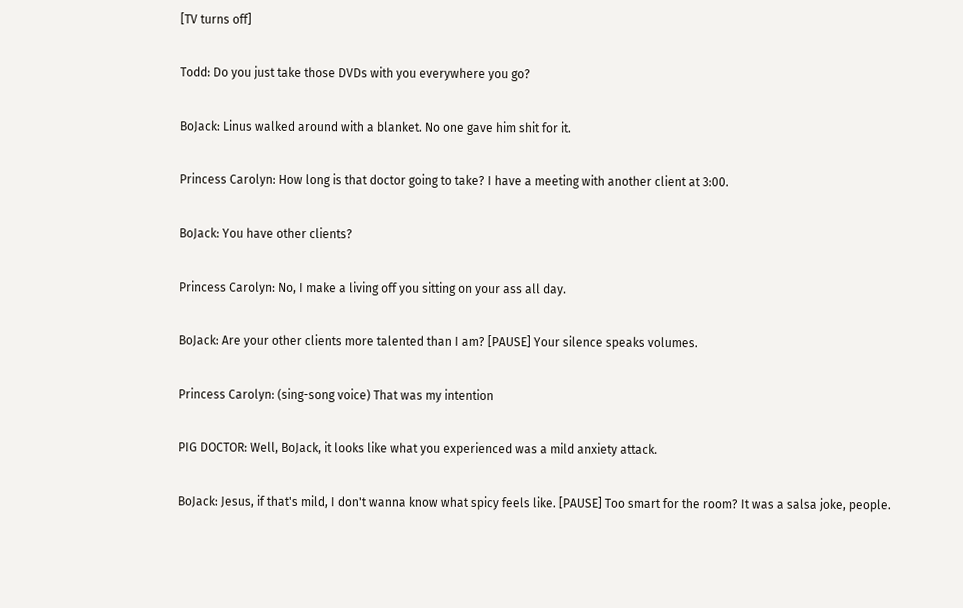[TV turns off]

Todd: Do you just take those DVDs with you everywhere you go?

BoJack: Linus walked around with a blanket. No one gave him shit for it.

Princess Carolyn: How long is that doctor going to take? I have a meeting with another client at 3:00.

BoJack: You have other clients?

Princess Carolyn: No, I make a living off you sitting on your ass all day.

BoJack: Are your other clients more talented than I am? [PAUSE] Your silence speaks volumes.

Princess Carolyn: (sing-song voice) That was my intention

PIG DOCTOR: Well, BoJack, it looks like what you experienced was a mild anxiety attack.

BoJack: Jesus, if that's mild, I don't wanna know what spicy feels like. [PAUSE] Too smart for the room? It was a salsa joke, people.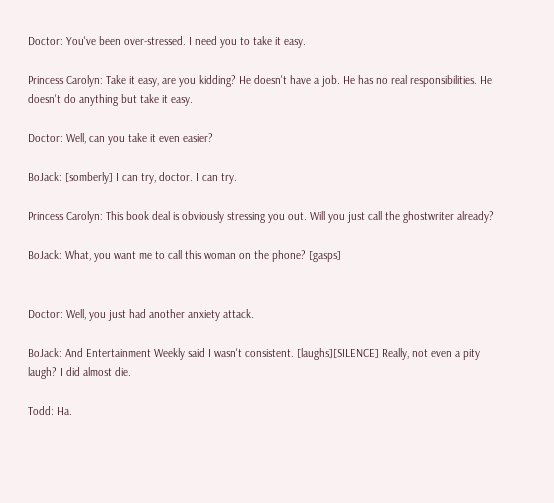Doctor: You've been over-stressed. I need you to take it easy.

Princess Carolyn: Take it easy, are you kidding? He doesn't have a job. He has no real responsibilities. He doesn't do anything but take it easy.

Doctor: Well, can you take it even easier?

BoJack: [somberly] I can try, doctor. I can try.

Princess Carolyn: This book deal is obviously stressing you out. Will you just call the ghostwriter already?

BoJack: What, you want me to call this woman on the phone? [gasps]


Doctor: Well, you just had another anxiety attack.

BoJack: And Entertainment Weekly said I wasn't consistent. [laughs][SILENCE] Really, not even a pity laugh? I did almost die.

Todd: Ha.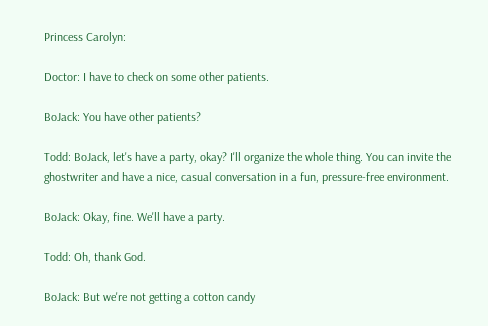Princess Carolyn:

Doctor: I have to check on some other patients.

BoJack: You have other patients?

Todd: BoJack, let's have a party, okay? I'll organize the whole thing. You can invite the ghostwriter and have a nice, casual conversation in a fun, pressure-free environment.

BoJack: Okay, fine. We'll have a party.

Todd: Oh, thank God.

BoJack: But we're not getting a cotton candy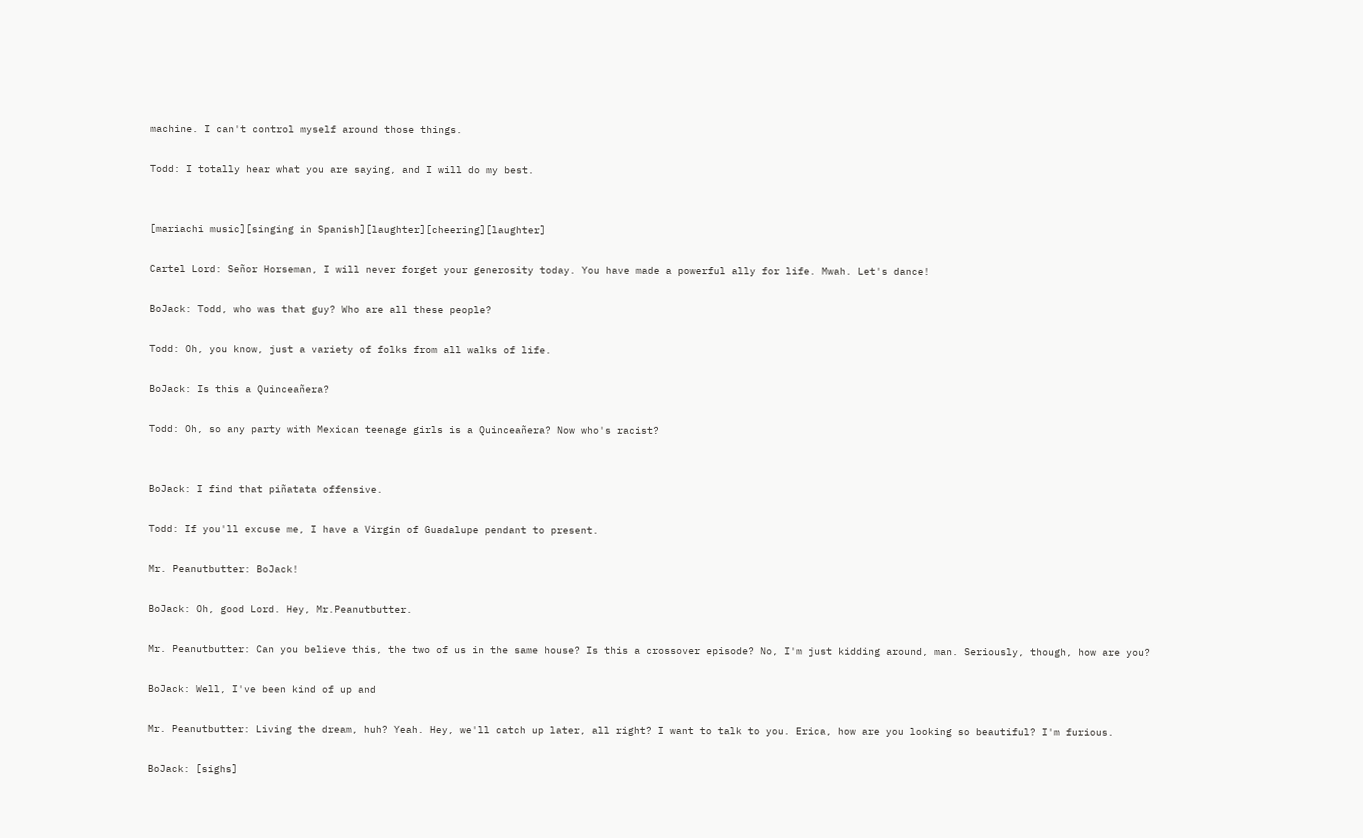machine. I can't control myself around those things.

Todd: I totally hear what you are saying, and I will do my best.


[mariachi music][singing in Spanish][laughter][cheering][laughter]

Cartel Lord: Señor Horseman, I will never forget your generosity today. You have made a powerful ally for life. Mwah. Let's dance!

BoJack: Todd, who was that guy? Who are all these people?

Todd: Oh, you know, just a variety of folks from all walks of life.

BoJack: Is this a Quinceañera?

Todd: Oh, so any party with Mexican teenage girls is a Quinceañera? Now who's racist?


BoJack: I find that piñatata offensive.

Todd: If you'll excuse me, I have a Virgin of Guadalupe pendant to present.

Mr. Peanutbutter: BoJack!

BoJack: Oh, good Lord. Hey, Mr.Peanutbutter.

Mr. Peanutbutter: Can you believe this, the two of us in the same house? Is this a crossover episode? No, I'm just kidding around, man. Seriously, though, how are you?

BoJack: Well, I've been kind of up and

Mr. Peanutbutter: Living the dream, huh? Yeah. Hey, we'll catch up later, all right? I want to talk to you. Erica, how are you looking so beautiful? I'm furious.

BoJack: [sighs]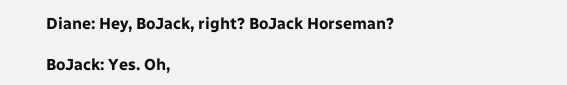Diane: Hey, BoJack, right? BoJack Horseman?

BoJack: Yes. Oh,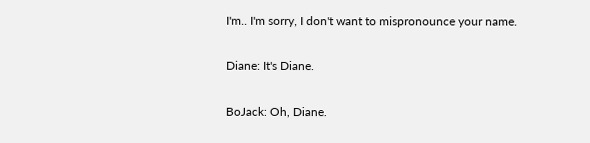I'm.. I'm sorry, I don't want to mispronounce your name.

Diane: It's Diane.

BoJack: Oh, Diane.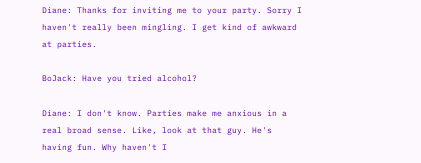Diane: Thanks for inviting me to your party. Sorry I haven't really been mingling. I get kind of awkward at parties.

BoJack: Have you tried alcohol?

Diane: I don't know. Parties make me anxious in a real broad sense. Like, look at that guy. He's having fun. Why haven't I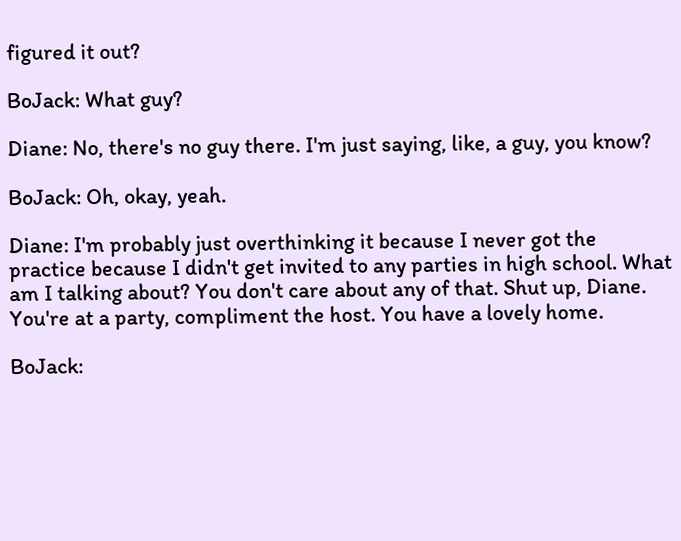figured it out?

BoJack: What guy?

Diane: No, there's no guy there. I'm just saying, like, a guy, you know?

BoJack: Oh, okay, yeah.

Diane: I'm probably just overthinking it because I never got the practice because I didn't get invited to any parties in high school. What am I talking about? You don't care about any of that. Shut up, Diane. You're at a party, compliment the host. You have a lovely home.

BoJack: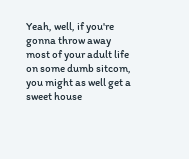Yeah, well, if you're gonna throw away most of your adult life on some dumb sitcom, you might as well get a sweet house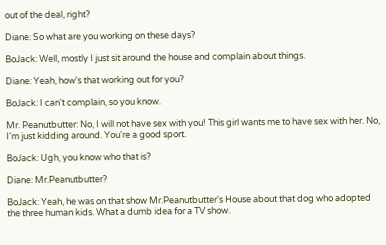out of the deal, right?

Diane: So what are you working on these days?

BoJack: Well, mostly I just sit around the house and complain about things.

Diane: Yeah, how's that working out for you?

BoJack: I can't complain, so you know.

Mr. Peanutbutter: No, I will not have sex with you! This girl wants me to have sex with her. No, I'm just kidding around. You're a good sport.

BoJack: Ugh, you know who that is?

Diane: Mr.Peanutbutter?

BoJack: Yeah, he was on that show Mr.Peanutbutter's House about that dog who adopted the three human kids. What a dumb idea for a TV show.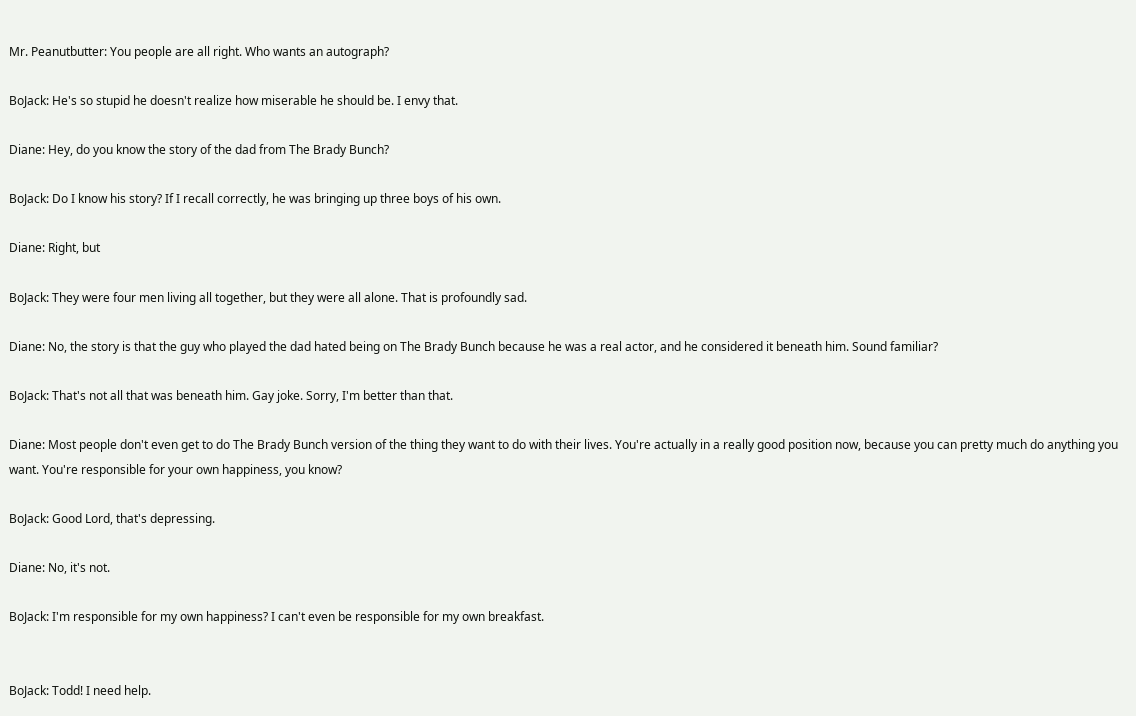Mr. Peanutbutter: You people are all right. Who wants an autograph?

BoJack: He's so stupid he doesn't realize how miserable he should be. I envy that.

Diane: Hey, do you know the story of the dad from The Brady Bunch?

BoJack: Do I know his story? If I recall correctly, he was bringing up three boys of his own.

Diane: Right, but

BoJack: They were four men living all together, but they were all alone. That is profoundly sad.

Diane: No, the story is that the guy who played the dad hated being on The Brady Bunch because he was a real actor, and he considered it beneath him. Sound familiar?

BoJack: That's not all that was beneath him. Gay joke. Sorry, I'm better than that.

Diane: Most people don't even get to do The Brady Bunch version of the thing they want to do with their lives. You're actually in a really good position now, because you can pretty much do anything you want. You're responsible for your own happiness, you know?

BoJack: Good Lord, that's depressing.

Diane: No, it's not.

BoJack: I'm responsible for my own happiness? I can't even be responsible for my own breakfast.


BoJack: Todd! I need help.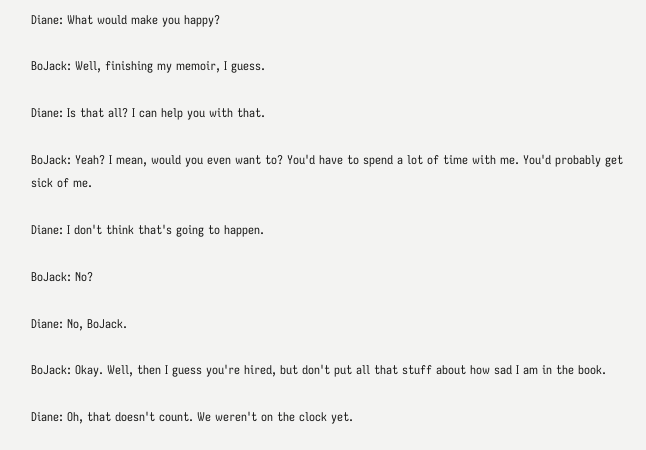Diane: What would make you happy?

BoJack: Well, finishing my memoir, I guess.

Diane: Is that all? I can help you with that.

BoJack: Yeah? I mean, would you even want to? You'd have to spend a lot of time with me. You'd probably get sick of me.

Diane: I don't think that's going to happen.

BoJack: No?

Diane: No, BoJack.

BoJack: Okay. Well, then I guess you're hired, but don't put all that stuff about how sad I am in the book.

Diane: Oh, that doesn't count. We weren't on the clock yet.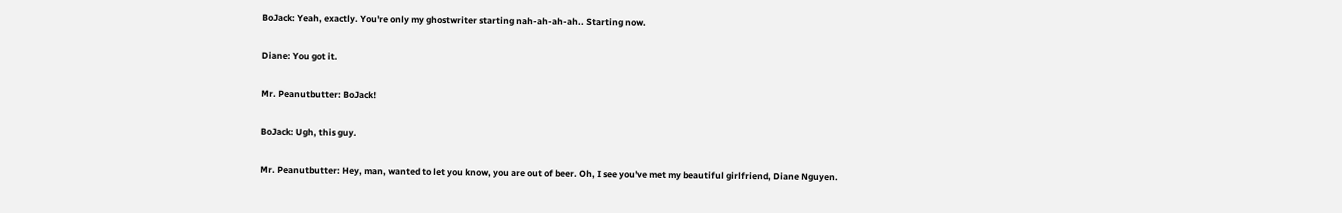BoJack: Yeah, exactly. You're only my ghostwriter starting nah-ah-ah-ah.. Starting now.

Diane: You got it.

Mr. Peanutbutter: BoJack!

BoJack: Ugh, this guy.

Mr. Peanutbutter: Hey, man, wanted to let you know, you are out of beer. Oh, I see you've met my beautiful girlfriend, Diane Nguyen.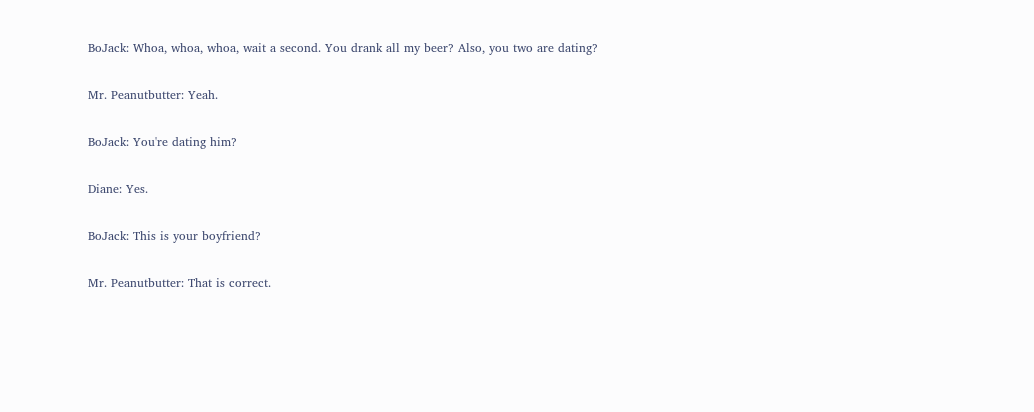BoJack: Whoa, whoa, whoa, wait a second. You drank all my beer? Also, you two are dating?

Mr. Peanutbutter: Yeah.

BoJack: You're dating him?

Diane: Yes.

BoJack: This is your boyfriend?

Mr. Peanutbutter: That is correct.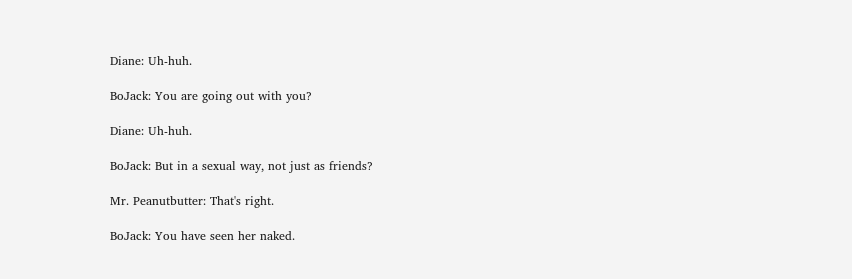Diane: Uh-huh.

BoJack: You are going out with you?

Diane: Uh-huh.

BoJack: But in a sexual way, not just as friends?

Mr. Peanutbutter: That's right.

BoJack: You have seen her naked.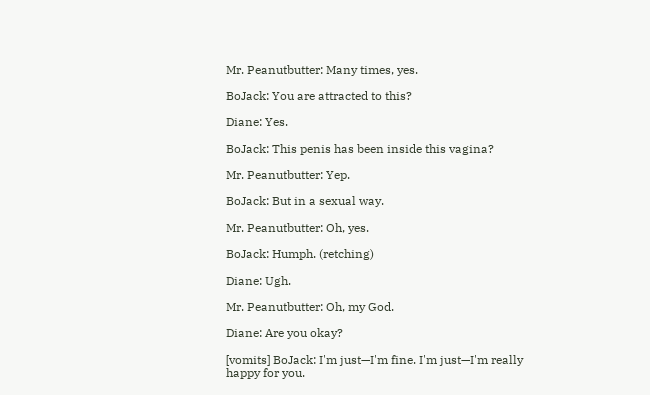Mr. Peanutbutter: Many times, yes.

BoJack: You are attracted to this?

Diane: Yes.

BoJack: This penis has been inside this vagina?

Mr. Peanutbutter: Yep.

BoJack: But in a sexual way.

Mr. Peanutbutter: Oh, yes.

BoJack: Humph. (retching)

Diane: Ugh.

Mr. Peanutbutter: Oh, my God.

Diane: Are you okay?

[vomits] BoJack: I'm just—I'm fine. I'm just—I'm really happy for you.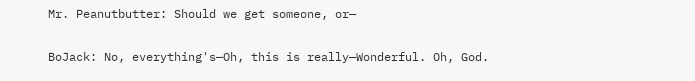Mr. Peanutbutter: Should we get someone, or—

BoJack: No, everything's—Oh, this is really—Wonderful. Oh, God.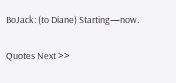BoJack: (to Diane) Starting—now.

Quotes Next >>